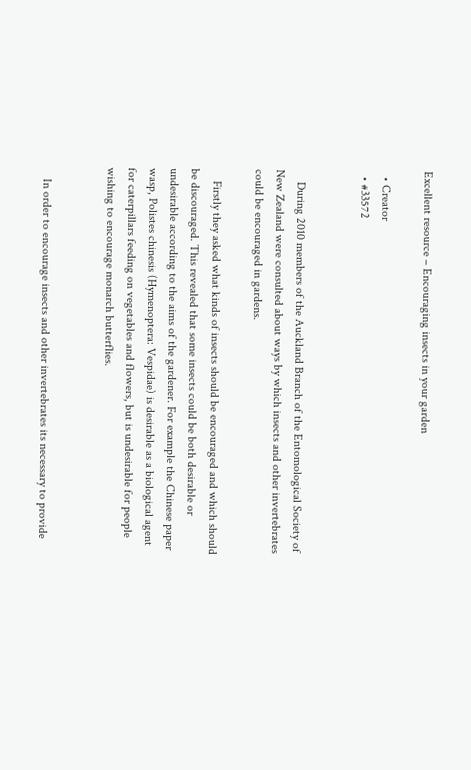Excellent resource – Encouraging insects in your garden

  • Creator
  • #33572


    During 2010 members of the Auckland Branch of the Entomological Society of New Zealand were consulted about ways by which insects and other invertebrates could be encouraged in gardens.

    Firstly they asked what kinds of insects should be encouraged and which should be discouraged. This revealed that some insects could be both desirable or undesirable according to the aims of the gardener. For example the Chinese paper wasp, Polistes chinesis (Hymenoptera: Vespidae) is desirable as a biological agent for caterpillars feeding on vegetables and flowers, but is undesirable for people wishing to encourage monarch butterflies.


    In order to encourage insects and other invertebrates its necessary to provide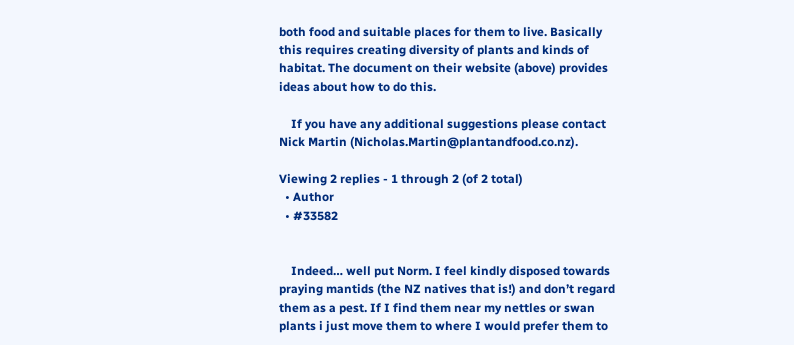both food and suitable places for them to live. Basically this requires creating diversity of plants and kinds of habitat. The document on their website (above) provides ideas about how to do this.

    If you have any additional suggestions please contact Nick Martin (Nicholas.Martin@plantandfood.co.nz).

Viewing 2 replies - 1 through 2 (of 2 total)
  • Author
  • #33582


    Indeed… well put Norm. I feel kindly disposed towards praying mantids (the NZ natives that is!) and don’t regard them as a pest. If I find them near my nettles or swan plants i just move them to where I would prefer them to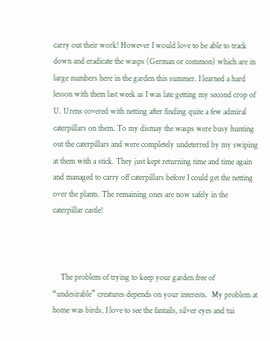carry out their work! However I would love to be able to track down and eradicate the wasps (German or common) which are in large numbers here in the garden this summer. I learned a hard lesson with them last week as I was late getting my second crop of U. Urens covered with netting after finding quite a few admiral caterpillars on them. To my dismay the wasps were busy hunting out the caterpillars and were completely undeterred by my swiping at them with a stick. They just kept returning time and time again and managed to carry off caterpillars before I could get the netting over the plants. The remaining ones are now safely in the caterpillar castle!



    The problem of trying to keep your garden free of “undesirable” creatures depends on your interests.  My problem at home was birds, I love to see the fantails, silver eyes and tui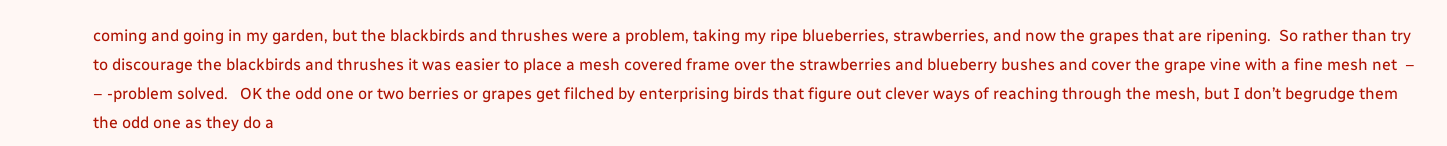coming and going in my garden, but the blackbirds and thrushes were a problem, taking my ripe blueberries, strawberries, and now the grapes that are ripening.  So rather than try to discourage the blackbirds and thrushes it was easier to place a mesh covered frame over the strawberries and blueberry bushes and cover the grape vine with a fine mesh net  – – -problem solved.   OK the odd one or two berries or grapes get filched by enterprising birds that figure out clever ways of reaching through the mesh, but I don’t begrudge them the odd one as they do a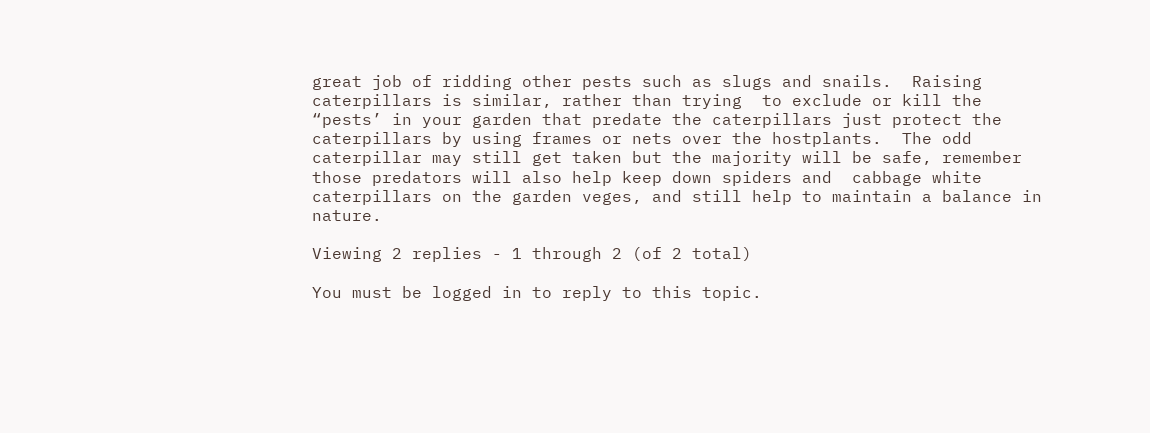great job of ridding other pests such as slugs and snails.  Raising caterpillars is similar, rather than trying  to exclude or kill the “pests’ in your garden that predate the caterpillars just protect the caterpillars by using frames or nets over the hostplants.  The odd caterpillar may still get taken but the majority will be safe, remember those predators will also help keep down spiders and  cabbage white caterpillars on the garden veges, and still help to maintain a balance in nature.

Viewing 2 replies - 1 through 2 (of 2 total)

You must be logged in to reply to this topic.